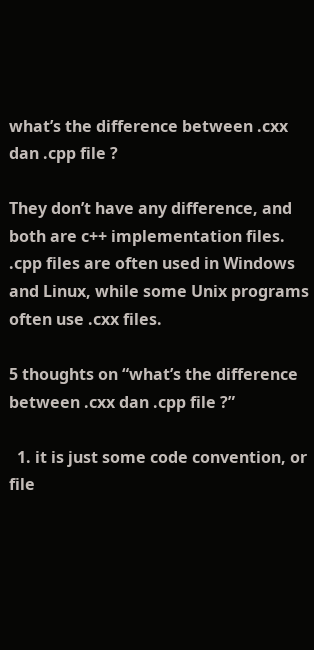what’s the difference between .cxx dan .cpp file ?

They don’t have any difference, and both are c++ implementation files. .cpp files are often used in Windows and Linux, while some Unix programs often use .cxx files.

5 thoughts on “what’s the difference between .cxx dan .cpp file ?”

  1. it is just some code convention, or file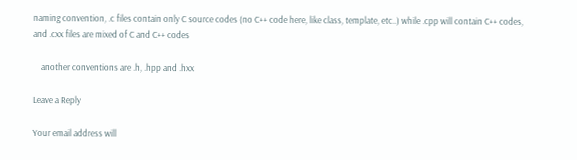naming convention, .c files contain only C source codes (no C++ code here, like class, template, etc..) while .cpp will contain C++ codes, and .cxx files are mixed of C and C++ codes

    another conventions are .h, .hpp and .hxx

Leave a Reply

Your email address will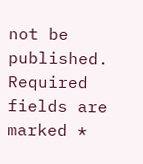not be published. Required fields are marked *